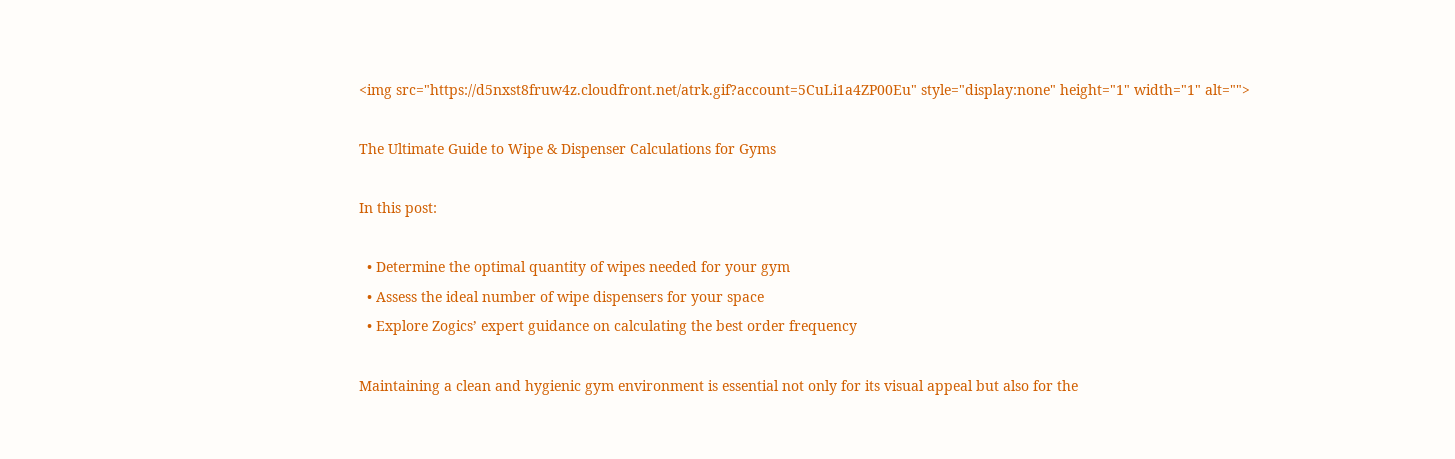<img src="https://d5nxst8fruw4z.cloudfront.net/atrk.gif?account=5CuLi1a4ZP00Eu" style="display:none" height="1" width="1" alt="">

The Ultimate Guide to Wipe & Dispenser Calculations for Gyms

In this post:

  • Determine the optimal quantity of wipes needed for your gym
  • Assess the ideal number of wipe dispensers for your space
  • Explore Zogics’ expert guidance on calculating the best order frequency

Maintaining a clean and hygienic gym environment is essential not only for its visual appeal but also for the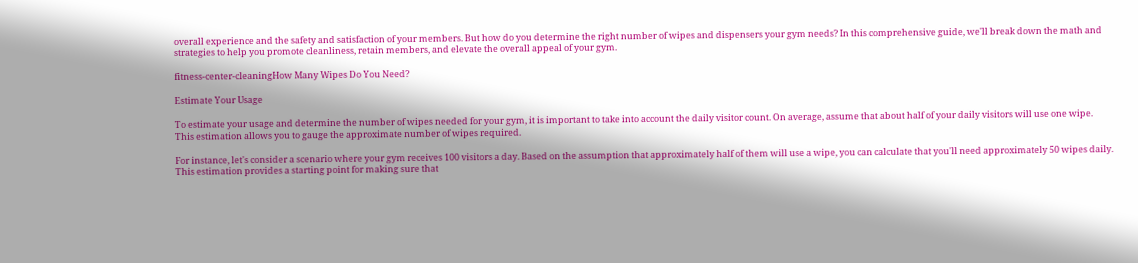overall experience and the safety and satisfaction of your members. But how do you determine the right number of wipes and dispensers your gym needs? In this comprehensive guide, we'll break down the math and strategies to help you promote cleanliness, retain members, and elevate the overall appeal of your gym.

fitness-center-cleaningHow Many Wipes Do You Need?

Estimate Your Usage

To estimate your usage and determine the number of wipes needed for your gym, it is important to take into account the daily visitor count. On average, assume that about half of your daily visitors will use one wipe. This estimation allows you to gauge the approximate number of wipes required.

For instance, let's consider a scenario where your gym receives 100 visitors a day. Based on the assumption that approximately half of them will use a wipe, you can calculate that you'll need approximately 50 wipes daily. This estimation provides a starting point for making sure that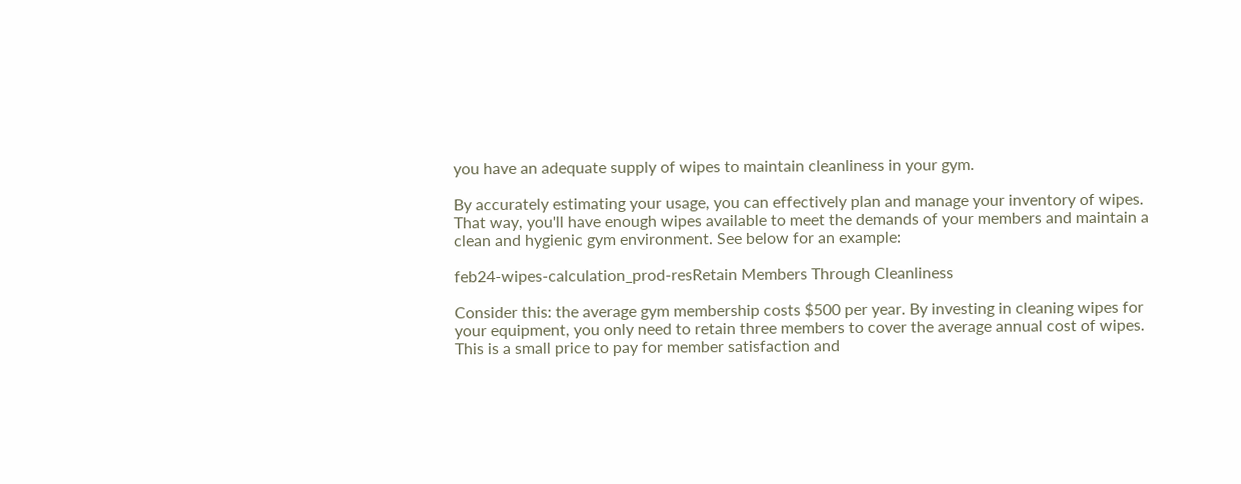you have an adequate supply of wipes to maintain cleanliness in your gym.

By accurately estimating your usage, you can effectively plan and manage your inventory of wipes. That way, you'll have enough wipes available to meet the demands of your members and maintain a clean and hygienic gym environment. See below for an example:

feb24-wipes-calculation_prod-resRetain Members Through Cleanliness

Consider this: the average gym membership costs $500 per year. By investing in cleaning wipes for your equipment, you only need to retain three members to cover the average annual cost of wipes. This is a small price to pay for member satisfaction and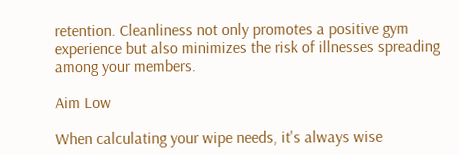retention. Cleanliness not only promotes a positive gym experience but also minimizes the risk of illnesses spreading among your members.

Aim Low

When calculating your wipe needs, it's always wise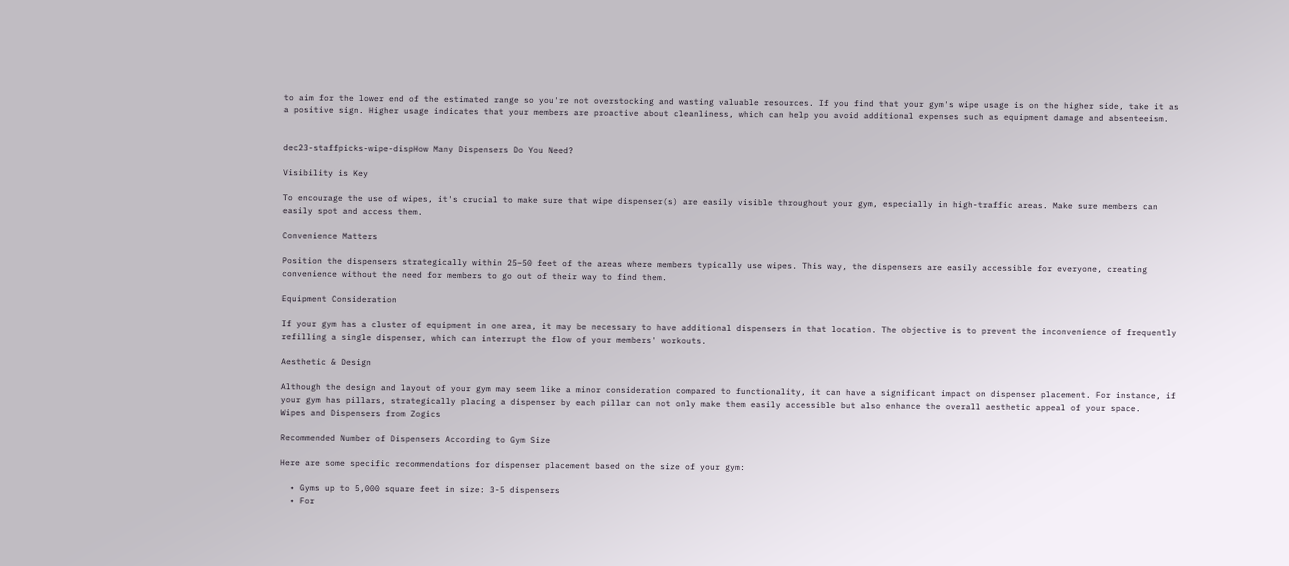to aim for the lower end of the estimated range so you're not overstocking and wasting valuable resources. If you find that your gym's wipe usage is on the higher side, take it as a positive sign. Higher usage indicates that your members are proactive about cleanliness, which can help you avoid additional expenses such as equipment damage and absenteeism.


dec23-staffpicks-wipe-dispHow Many Dispensers Do You Need?

Visibility is Key

To encourage the use of wipes, it's crucial to make sure that wipe dispenser(s) are easily visible throughout your gym, especially in high-traffic areas. Make sure members can easily spot and access them.

Convenience Matters

Position the dispensers strategically within 25–50 feet of the areas where members typically use wipes. This way, the dispensers are easily accessible for everyone, creating convenience without the need for members to go out of their way to find them.

Equipment Consideration

If your gym has a cluster of equipment in one area, it may be necessary to have additional dispensers in that location. The objective is to prevent the inconvenience of frequently refilling a single dispenser, which can interrupt the flow of your members' workouts.

Aesthetic & Design

Although the design and layout of your gym may seem like a minor consideration compared to functionality, it can have a significant impact on dispenser placement. For instance, if your gym has pillars, strategically placing a dispenser by each pillar can not only make them easily accessible but also enhance the overall aesthetic appeal of your space.
Wipes and Dispensers from Zogics

Recommended Number of Dispensers According to Gym Size

Here are some specific recommendations for dispenser placement based on the size of your gym:

  • Gyms up to 5,000 square feet in size: 3-5 dispensers
  • For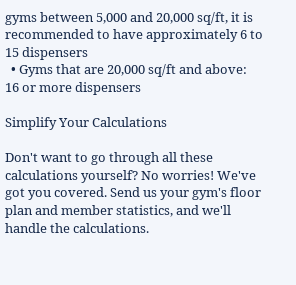gyms between 5,000 and 20,000 sq/ft, it is recommended to have approximately 6 to 15 dispensers
  • Gyms that are 20,000 sq/ft and above: 16 or more dispensers

Simplify Your Calculations

Don't want to go through all these calculations yourself? No worries! We've got you covered. Send us your gym's floor plan and member statistics, and we'll handle the calculations.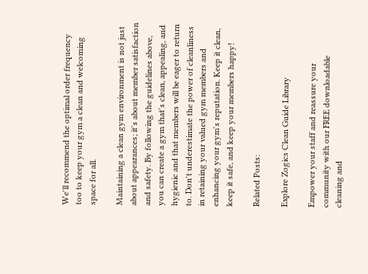We'll recommend the optimal order frequency too to keep your gym a clean and welcoming space for all.

Maintaining a clean gym environment is not just about appearances; it's about member satisfaction and safety. By following the guidelines above, you can create a gym that's clean, appealing, and hygienic and that members will be eager to return to. Don't underestimate the power of cleanliness in retaining your valued gym members and enhancing your gym's reputation. Keep it clean, keep it safe, and keep your members happy!

Related Posts:

Explore Zogics Clean Guide Library

Empower your staff and reassure your community with our FREE downloadable cleaning and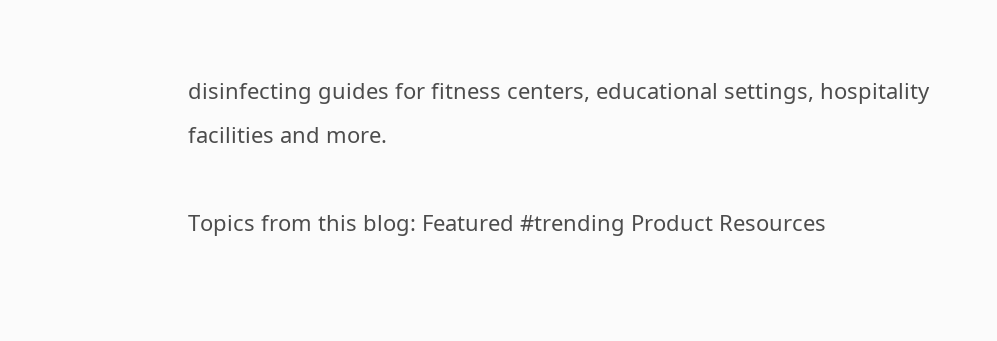disinfecting guides for fitness centers, educational settings, hospitality facilities and more.

Topics from this blog: Featured #trending Product Resources